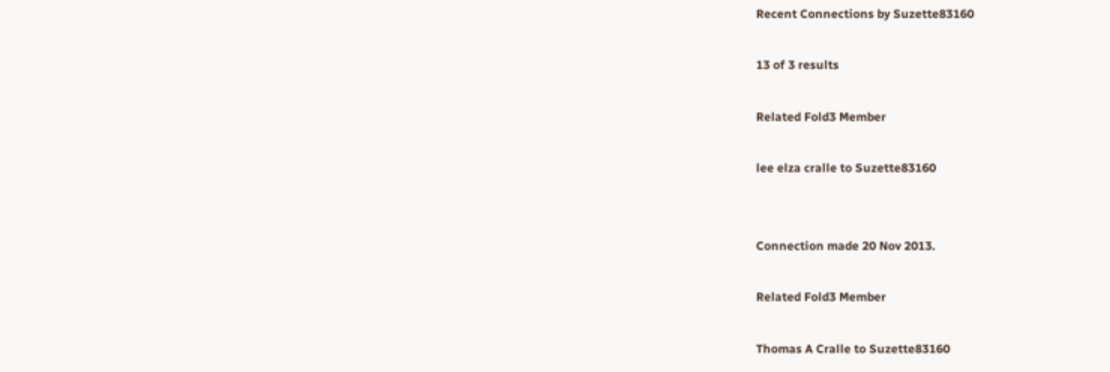Recent Connections by Suzette83160

13 of 3 results

Related Fold3 Member

lee elza cralle to Suzette83160


Connection made 20 Nov 2013.

Related Fold3 Member

Thomas A Cralle to Suzette83160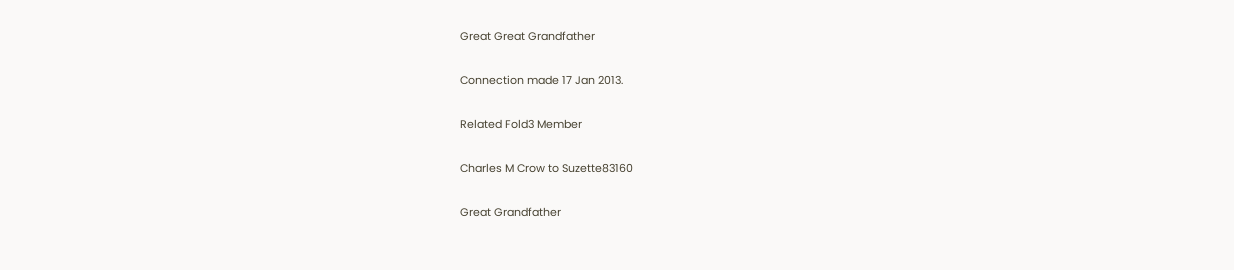Great Great Grandfather

Connection made 17 Jan 2013.

Related Fold3 Member

Charles M Crow to Suzette83160

Great Grandfather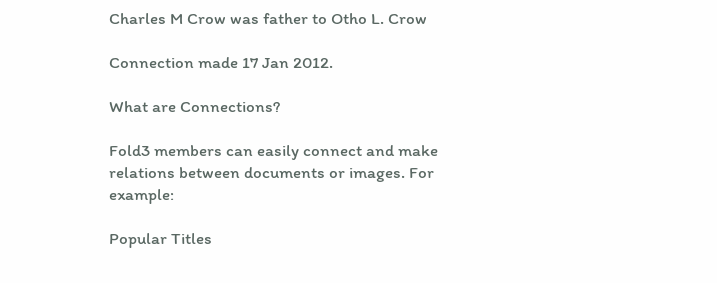Charles M Crow was father to Otho L. Crow

Connection made 17 Jan 2012.

What are Connections?

Fold3 members can easily connect and make relations between documents or images. For example:

Popular Titles